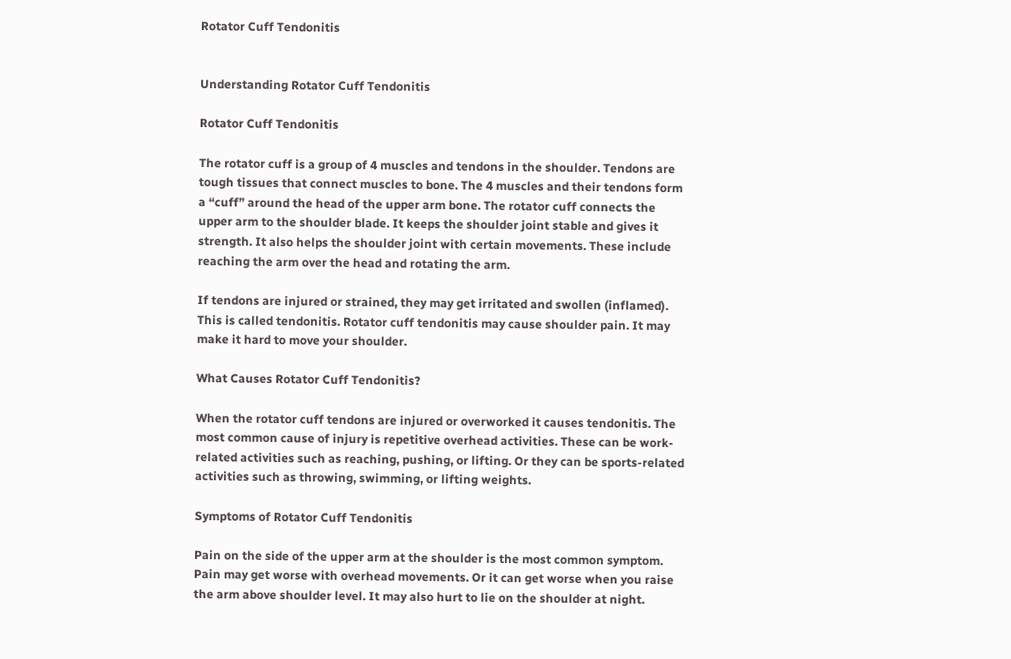Rotator Cuff Tendonitis


Understanding Rotator Cuff Tendonitis

Rotator Cuff Tendonitis

The rotator cuff is a group of 4 muscles and tendons in the shoulder. Tendons are tough tissues that connect muscles to bone. The 4 muscles and their tendons form a “cuff” around the head of the upper arm bone. The rotator cuff connects the upper arm to the shoulder blade. It keeps the shoulder joint stable and gives it strength. It also helps the shoulder joint with certain movements. These include reaching the arm over the head and rotating the arm.

If tendons are injured or strained, they may get irritated and swollen (inflamed). This is called tendonitis. Rotator cuff tendonitis may cause shoulder pain. It may make it hard to move your shoulder.

What Causes Rotator Cuff Tendonitis?

When the rotator cuff tendons are injured or overworked it causes tendonitis. The most common cause of injury is repetitive overhead activities. These can be work-related activities such as reaching, pushing, or lifting. Or they can be sports-related activities such as throwing, swimming, or lifting weights.

Symptoms of Rotator Cuff Tendonitis

Pain on the side of the upper arm at the shoulder is the most common symptom. Pain may get worse with overhead movements. Or it can get worse when you raise the arm above shoulder level. It may also hurt to lie on the shoulder at night.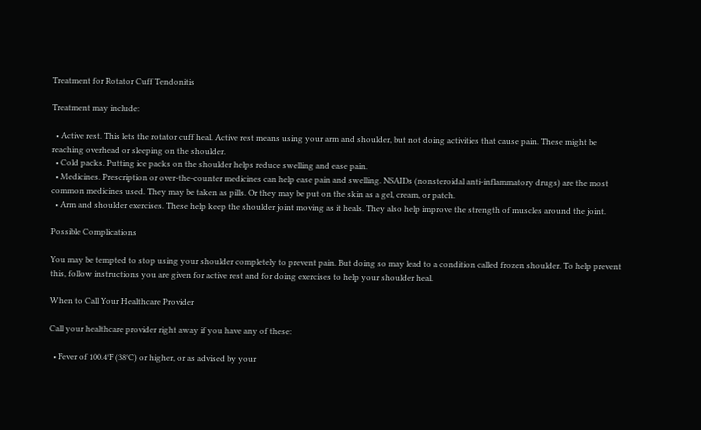Treatment for Rotator Cuff Tendonitis

Treatment may include:

  • Active rest. This lets the rotator cuff heal. Active rest means using your arm and shoulder, but not doing activities that cause pain. These might be reaching overhead or sleeping on the shoulder.
  • Cold packs. Putting ice packs on the shoulder helps reduce swelling and ease pain.
  • Medicines. Prescription or over-the-counter medicines can help ease pain and swelling. NSAIDs (nonsteroidal anti-inflammatory drugs) are the most common medicines used. They may be taken as pills. Or they may be put on the skin as a gel, cream, or patch.
  • Arm and shoulder exercises. These help keep the shoulder joint moving as it heals. They also help improve the strength of muscles around the joint.

Possible Complications

You may be tempted to stop using your shoulder completely to prevent pain. But doing so may lead to a condition called frozen shoulder. To help prevent this, follow instructions you are given for active rest and for doing exercises to help your shoulder heal.

When to Call Your Healthcare Provider

Call your healthcare provider right away if you have any of these:

  • Fever of 100.4°F (38°C) or higher, or as advised by your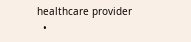healthcare provider
  •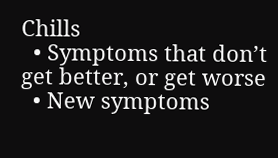Chills
  • Symptoms that don’t get better, or get worse
  • New symptoms